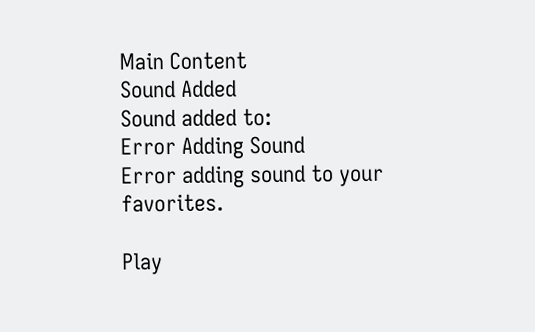Main Content
Sound Added
Sound added to:
Error Adding Sound
Error adding sound to your favorites.

Play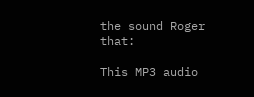the sound Roger that:

This MP3 audio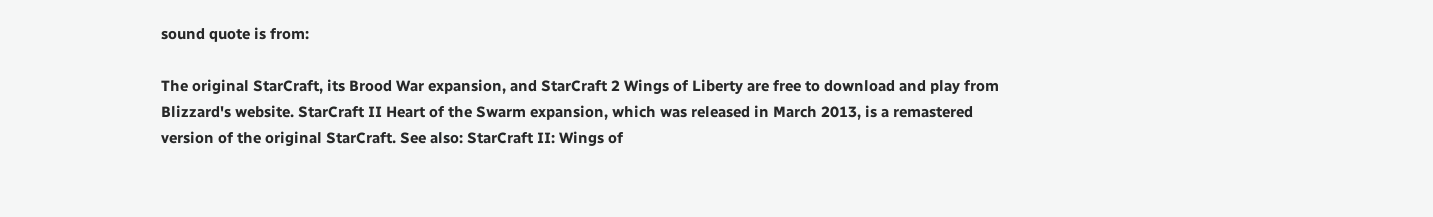sound quote is from:

The original StarCraft, its Brood War expansion, and StarCraft 2 Wings of Liberty are free to download and play from Blizzard's website. StarCraft II Heart of the Swarm expansion, which was released in March 2013, is a remastered version of the original StarCraft. See also: StarCraft II: Wings of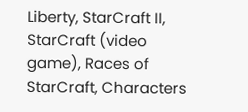Liberty, StarCraft II, StarCraft (video game), Races of StarCraft, Characters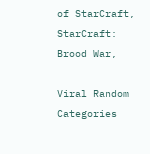of StarCraft, StarCraft: Brood War,

Viral Random Categories